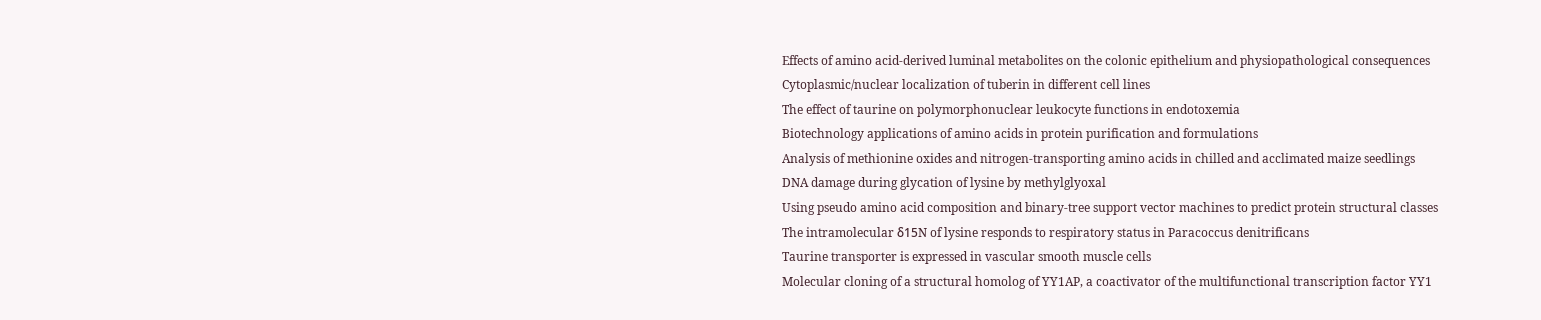Effects of amino acid-derived luminal metabolites on the colonic epithelium and physiopathological consequences
Cytoplasmic/nuclear localization of tuberin in different cell lines
The effect of taurine on polymorphonuclear leukocyte functions in endotoxemia
Biotechnology applications of amino acids in protein purification and formulations
Analysis of methionine oxides and nitrogen-transporting amino acids in chilled and acclimated maize seedlings
DNA damage during glycation of lysine by methylglyoxal
Using pseudo amino acid composition and binary-tree support vector machines to predict protein structural classes
The intramolecular δ15N of lysine responds to respiratory status in Paracoccus denitrificans
Taurine transporter is expressed in vascular smooth muscle cells
Molecular cloning of a structural homolog of YY1AP, a coactivator of the multifunctional transcription factor YY1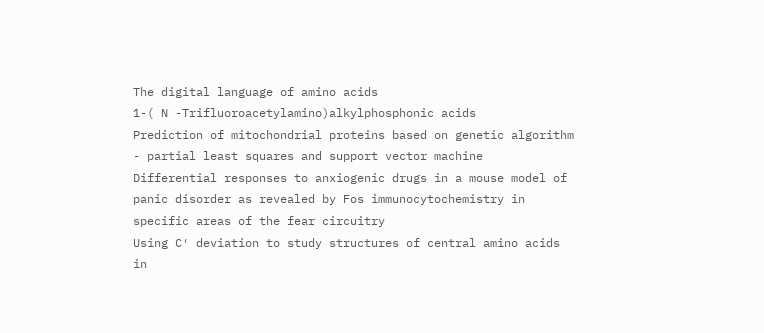The digital language of amino acids
1-( N -Trifluoroacetylamino)alkylphosphonic acids
Prediction of mitochondrial proteins based on genetic algorithm - partial least squares and support vector machine
Differential responses to anxiogenic drugs in a mouse model of panic disorder as revealed by Fos immunocytochemistry in specific areas of the fear circuitry
Using C′ deviation to study structures of central amino acids in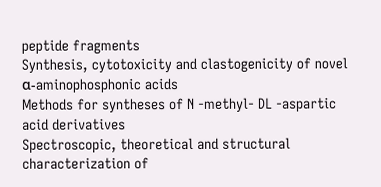peptide fragments
Synthesis, cytotoxicity and clastogenicity of novel α-aminophosphonic acids
Methods for syntheses of N -methyl- DL -aspartic acid derivatives
Spectroscopic, theoretical and structural characterization of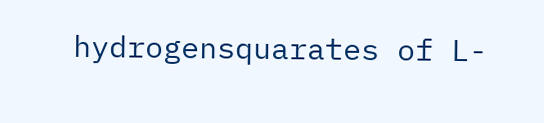hydrogensquarates of L-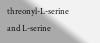threonyl-L-serine and L-serine